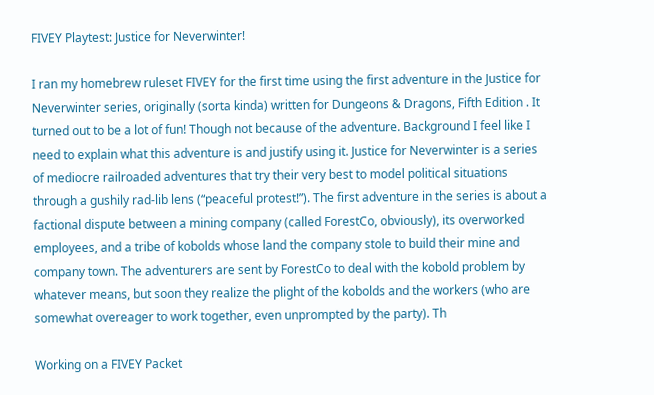FIVEY Playtest: Justice for Neverwinter!

I ran my homebrew ruleset FIVEY for the first time using the first adventure in the Justice for Neverwinter series, originally (sorta kinda) written for Dungeons & Dragons, Fifth Edition . It turned out to be a lot of fun! Though not because of the adventure. Background I feel like I need to explain what this adventure is and justify using it. Justice for Neverwinter is a series of mediocre railroaded adventures that try their very best to model political situations through a gushily rad-lib lens (“peaceful protest!”). The first adventure in the series is about a factional dispute between a mining company (called ForestCo, obviously), its overworked employees, and a tribe of kobolds whose land the company stole to build their mine and company town. The adventurers are sent by ForestCo to deal with the kobold problem by whatever means, but soon they realize the plight of the kobolds and the workers (who are somewhat overeager to work together, even unprompted by the party). Th

Working on a FIVEY Packet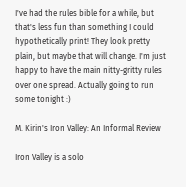I've had the rules bible for a while, but that's less fun than something I could hypothetically print! They look pretty plain, but maybe that will change. I'm just happy to have the main nitty-gritty rules over one spread. Actually going to run some tonight :)

M. Kirin's Iron Valley: An Informal Review

Iron Valley is a solo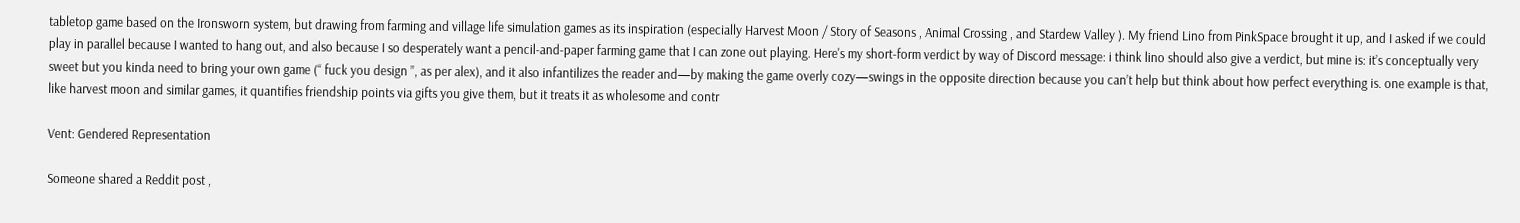tabletop game based on the Ironsworn system, but drawing from farming and village life simulation games as its inspiration (especially Harvest Moon / Story of Seasons , Animal Crossing , and Stardew Valley ). My friend Lino from PinkSpace brought it up, and I asked if we could play in parallel because I wanted to hang out, and also because I so desperately want a pencil-and-paper farming game that I can zone out playing. Here's my short-form verdict by way of Discord message: i think lino should also give a verdict, but mine is: it’s conceptually very sweet but you kinda need to bring your own game (“ fuck you design ”, as per alex), and it also infantilizes the reader and—by making the game overly cozy—swings in the opposite direction because you can’t help but think about how perfect everything is. one example is that, like harvest moon and similar games, it quantifies friendship points via gifts you give them, but it treats it as wholesome and contr

Vent: Gendered Representation

Someone shared a Reddit post ,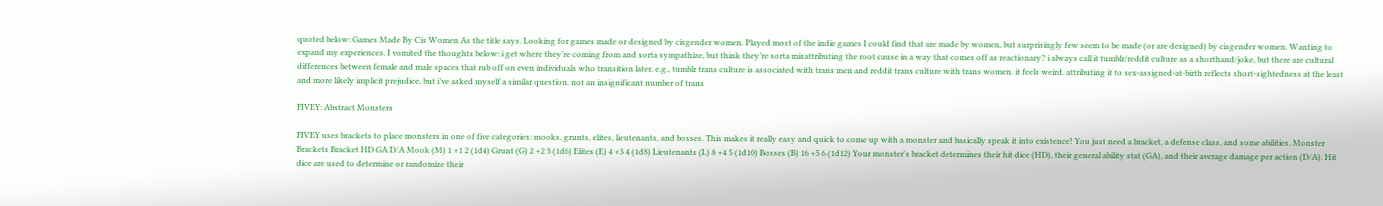quoted below: Games Made By Cis Women As the title says. Looking for games made or designed by cisgender women. Played most of the indie games I could find that are made by women, but surprisingly few seem to be made (or are designed) by cisgender women. Wanting to expand my experiences. I vomited the thoughts below: i get where they’re coming from and sorta sympathize, but think they’re sorta misattributing the root cause in a way that comes off as reactionary? i always call it tumblr/reddit culture as a shorthand/joke, but there are cultural differences between female and male spaces that rub off on even individuals who transition later. e.g., tumblr trans culture is associated with trans men and reddit trans culture with trans women. it feels weird. attributing it to sex-assigned-at-birth reflects short-sightedness at the least and more likely implicit prejudice, but i’ve asked myself a similar question. not an insignificant number of trans

FIVEY: Abstract Monsters

FIVEY uses brackets to place monsters in one of five categories: mooks, grunts, elites, lieutenants, and bosses. This makes it really easy and quick to come up with a monster and basically speak it into existence! You just need a bracket, a defense class, and some abilities. Monster Brackets Bracket HD GA D/A Mook (M) 1 +1 2 (1d4) Grunt (G) 2 +2 3 (1d6) Elites (E) 4 +3 4 (1d8) Lieutenants (L) 8 +4 5 (1d10) Bosses (B) 16 +5 6 (1d12) Your monster's bracket determines their hit dice (HD), their general ability stat (GA), and their average damage per action (D/A). Hit dice are used to determine or randomize their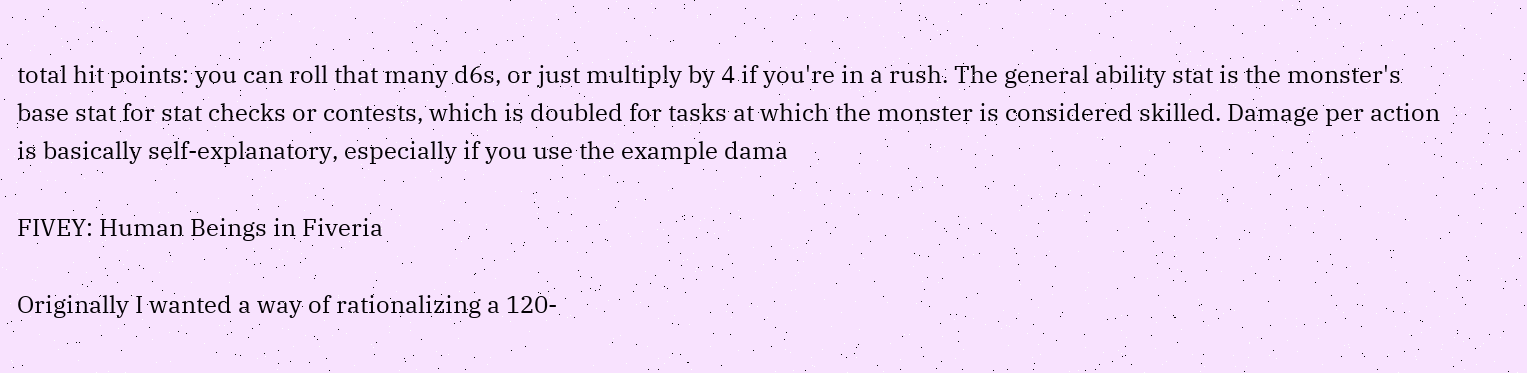total hit points: you can roll that many d6s, or just multiply by 4 if you're in a rush. The general ability stat is the monster's base stat for stat checks or contests, which is doubled for tasks at which the monster is considered skilled. Damage per action is basically self-explanatory, especially if you use the example dama

FIVEY: Human Beings in Fiveria

Originally I wanted a way of rationalizing a 120-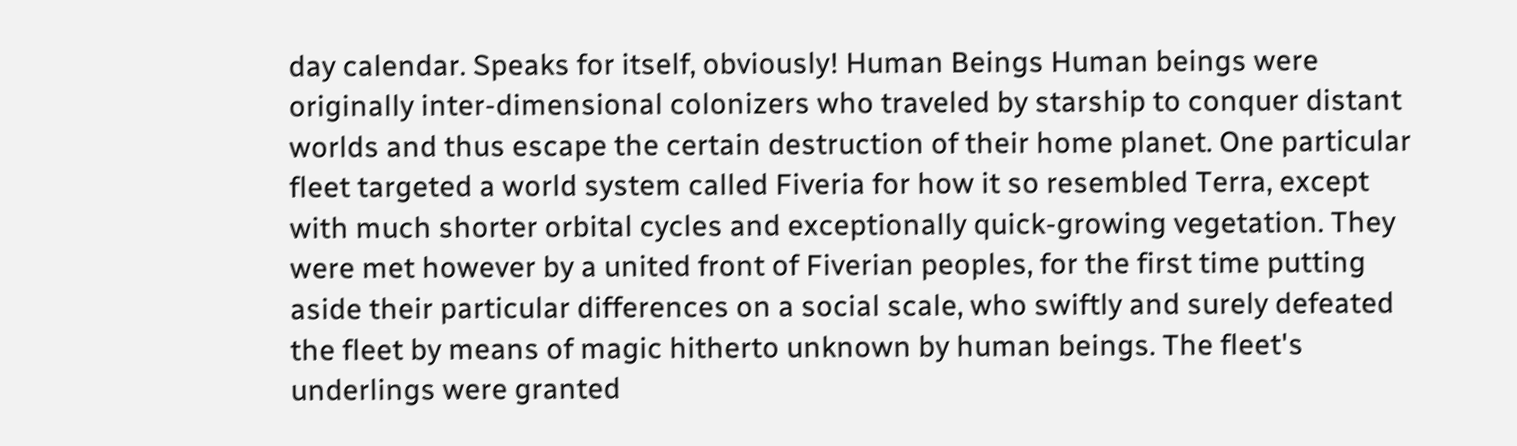day calendar. Speaks for itself, obviously! Human Beings Human beings were originally inter-dimensional colonizers who traveled by starship to conquer distant worlds and thus escape the certain destruction of their home planet. One particular fleet targeted a world system called Fiveria for how it so resembled Terra, except with much shorter orbital cycles and exceptionally quick-growing vegetation. They were met however by a united front of Fiverian peoples, for the first time putting aside their particular differences on a social scale, who swiftly and surely defeated the fleet by means of magic hitherto unknown by human beings. The fleet's underlings were granted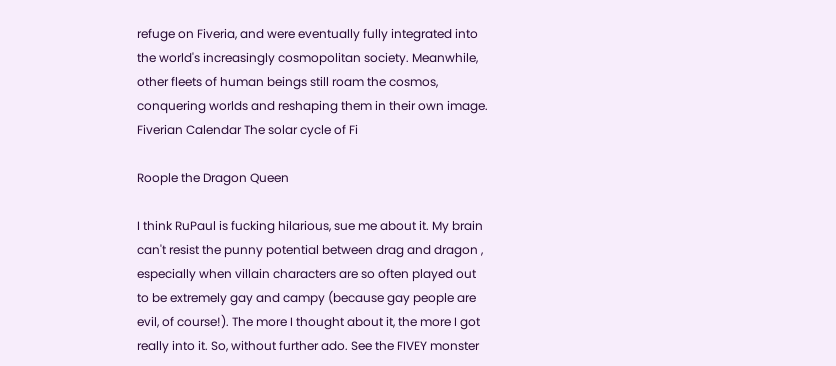refuge on Fiveria, and were eventually fully integrated into the world's increasingly cosmopolitan society. Meanwhile, other fleets of human beings still roam the cosmos, conquering worlds and reshaping them in their own image. Fiverian Calendar The solar cycle of Fi

Roople the Dragon Queen

I think RuPaul is fucking hilarious, sue me about it. My brain can't resist the punny potential between drag and dragon , especially when villain characters are so often played out to be extremely gay and campy (because gay people are evil, of course!). The more I thought about it, the more I got really into it. So, without further ado. See the FIVEY monster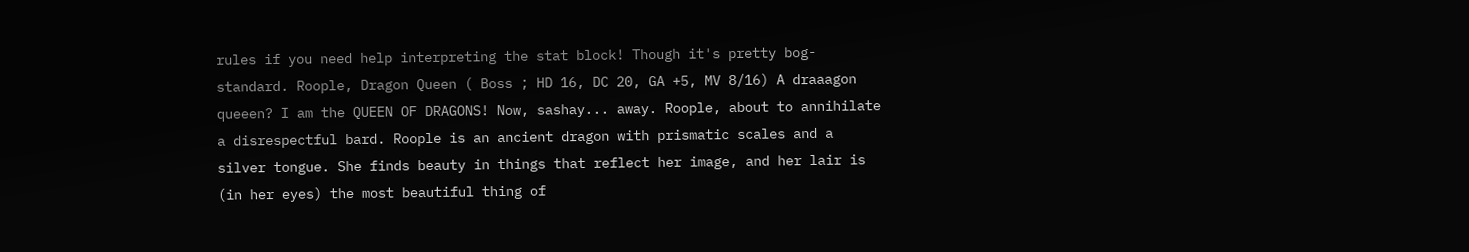rules if you need help interpreting the stat block! Though it's pretty bog-standard. Roople, Dragon Queen ( Boss ; HD 16, DC 20, GA +5, MV 8/16) A draaagon queeen? I am the QUEEN OF DRAGONS! Now, sashay... away. Roople, about to annihilate a disrespectful bard. Roople is an ancient dragon with prismatic scales and a silver tongue. She finds beauty in things that reflect her image, and her lair is (in her eyes) the most beautiful thing of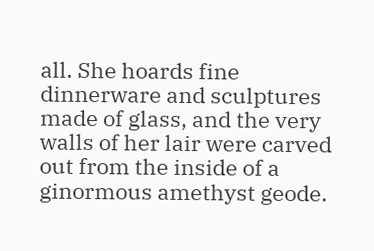all. She hoards fine dinnerware and sculptures made of glass, and the very walls of her lair were carved out from the inside of a ginormous amethyst geode.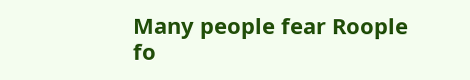Many people fear Roople fo